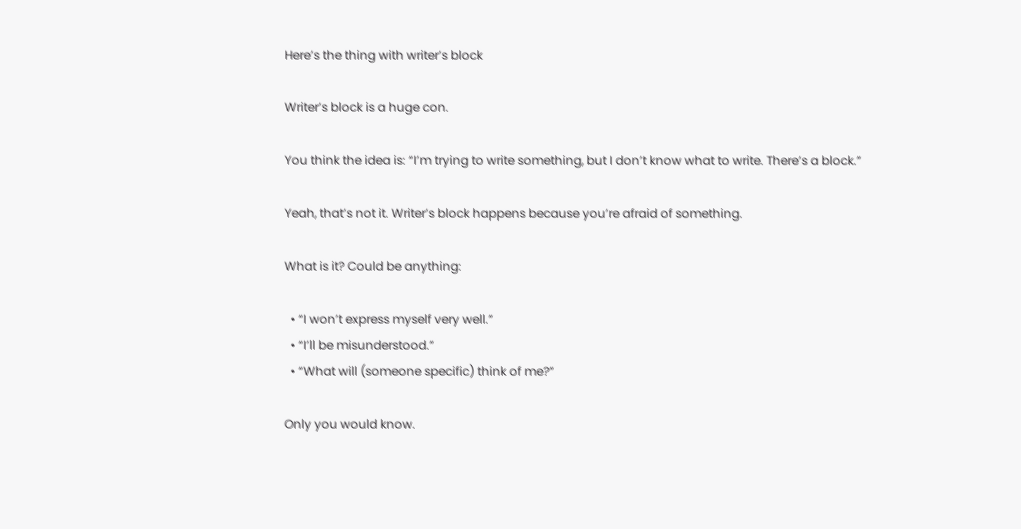Here’s the thing with writer’s block

Writer’s block is a huge con.

You think the idea is: “I’m trying to write something, but I don’t know what to write. There’s a block.”

Yeah, that’s not it. Writer’s block happens because you’re afraid of something.

What is it? Could be anything:

  • “I won’t express myself very well.”
  • “I’ll be misunderstood.”
  • “What will (someone specific) think of me?”

Only you would know.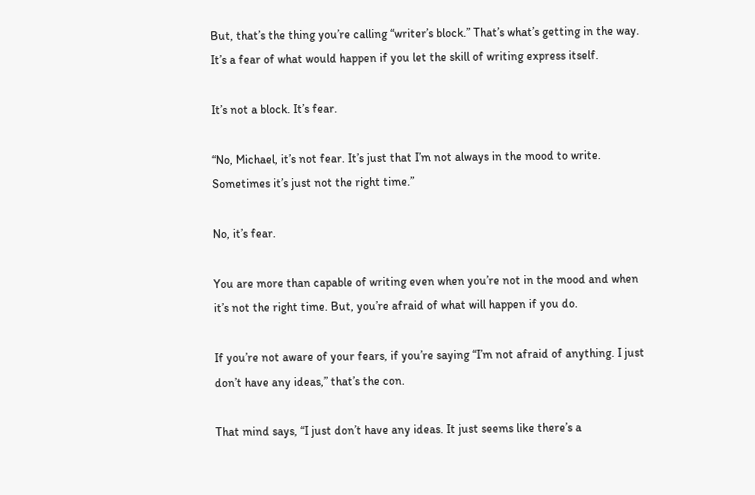But, that’s the thing you’re calling “writer’s block.” That’s what’s getting in the way. It’s a fear of what would happen if you let the skill of writing express itself.

It’s not a block. It’s fear.

“No, Michael, it’s not fear. It’s just that I’m not always in the mood to write. Sometimes it’s just not the right time.”

No, it’s fear.

You are more than capable of writing even when you’re not in the mood and when it’s not the right time. But, you’re afraid of what will happen if you do.

If you’re not aware of your fears, if you’re saying “I’m not afraid of anything. I just don’t have any ideas,” that’s the con.

That mind says, “I just don’t have any ideas. It just seems like there’s a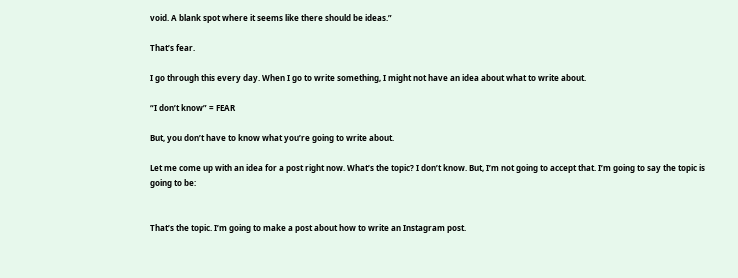void. A blank spot where it seems like there should be ideas.”

That’s fear.

I go through this every day. When I go to write something, I might not have an idea about what to write about.

“I don’t know” = FEAR

But, you don’t have to know what you’re going to write about.

Let me come up with an idea for a post right now. What’s the topic? I don’t know. But, I’m not going to accept that. I’m going to say the topic is going to be:


That’s the topic. I’m going to make a post about how to write an Instagram post.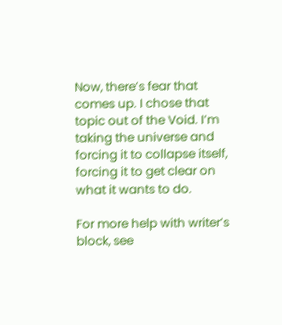Now, there’s fear that comes up. I chose that topic out of the Void. I’m taking the universe and forcing it to collapse itself, forcing it to get clear on what it wants to do.

For more help with writer’s block, see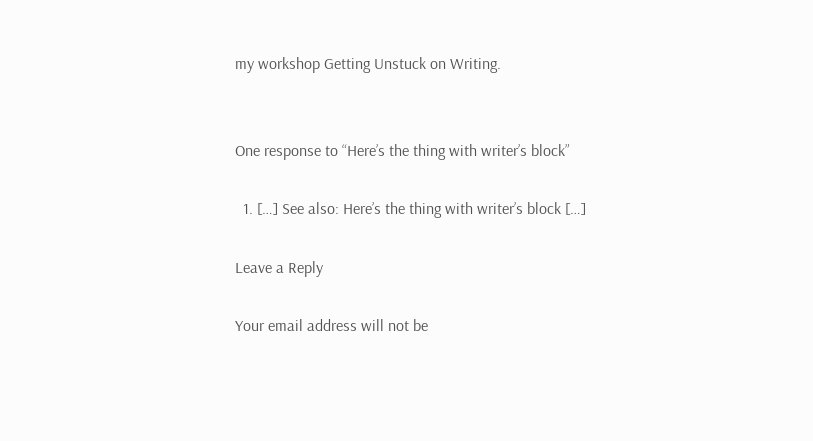my workshop Getting Unstuck on Writing.


One response to “Here’s the thing with writer’s block”

  1. […] See also: Here’s the thing with writer’s block […]

Leave a Reply

Your email address will not be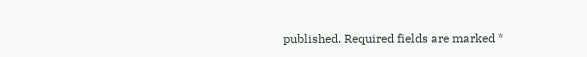published. Required fields are marked *